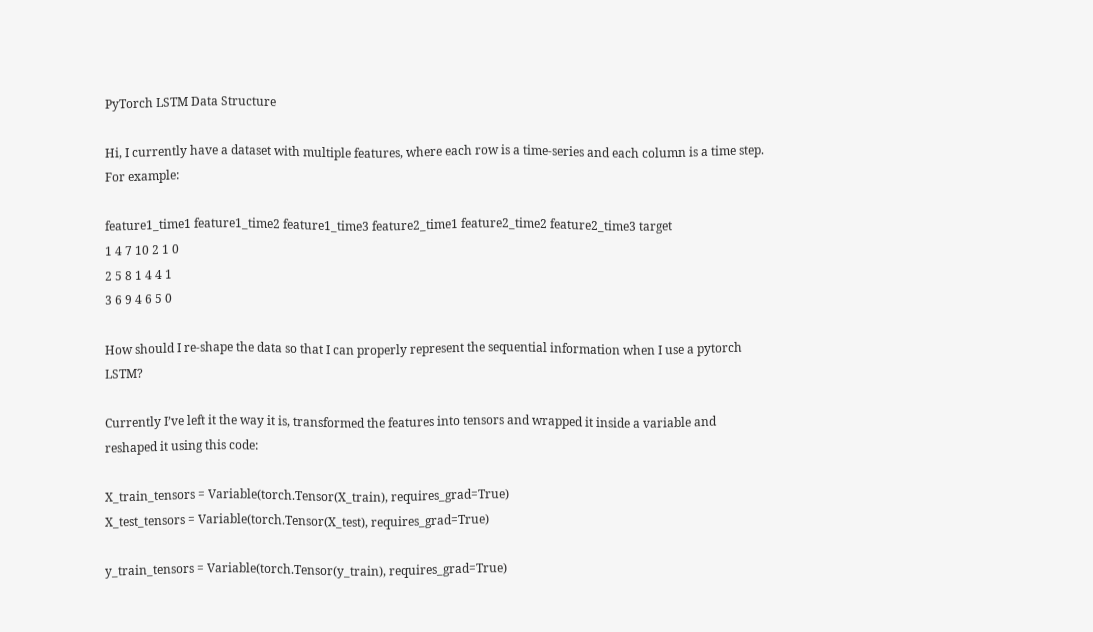PyTorch LSTM Data Structure

Hi, I currently have a dataset with multiple features, where each row is a time-series and each column is a time step. For example:

feature1_time1 feature1_time2 feature1_time3 feature2_time1 feature2_time2 feature2_time3 target
1 4 7 10 2 1 0
2 5 8 1 4 4 1
3 6 9 4 6 5 0

How should I re-shape the data so that I can properly represent the sequential information when I use a pytorch LSTM?

Currently I’ve left it the way it is, transformed the features into tensors and wrapped it inside a variable and reshaped it using this code:

X_train_tensors = Variable(torch.Tensor(X_train), requires_grad=True)
X_test_tensors = Variable(torch.Tensor(X_test), requires_grad=True)

y_train_tensors = Variable(torch.Tensor(y_train), requires_grad=True)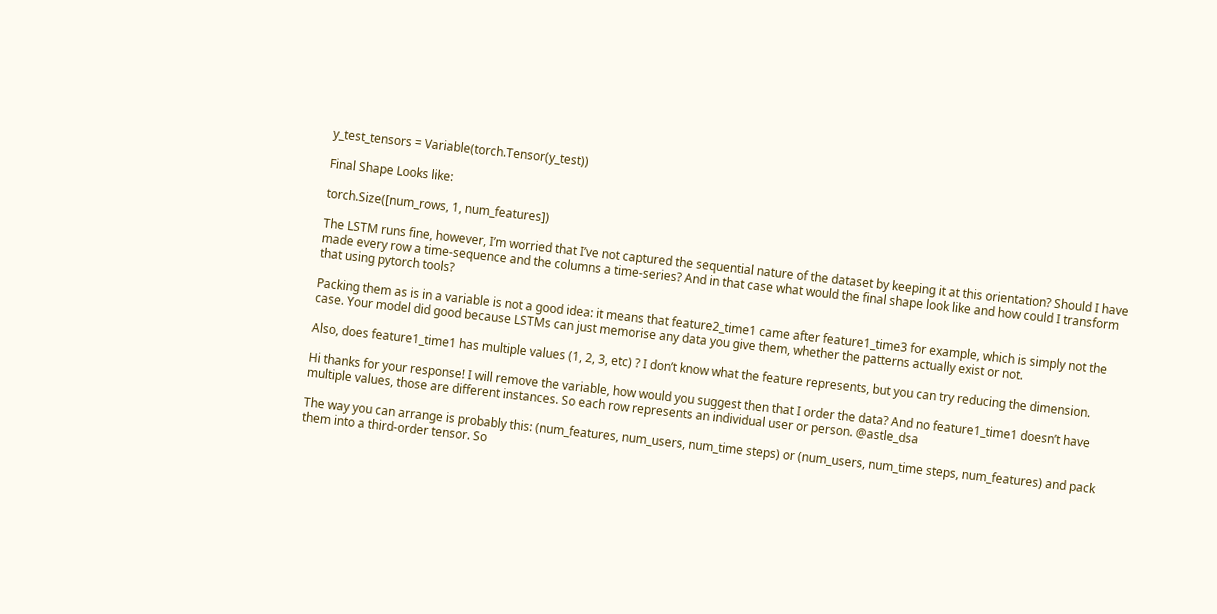y_test_tensors = Variable(torch.Tensor(y_test))

Final Shape Looks like:

torch.Size([num_rows, 1, num_features])

The LSTM runs fine, however, I’m worried that I’ve not captured the sequential nature of the dataset by keeping it at this orientation? Should I have made every row a time-sequence and the columns a time-series? And in that case what would the final shape look like and how could I transform that using pytorch tools?

Packing them as is in a variable is not a good idea: it means that feature2_time1 came after feature1_time3 for example, which is simply not the case. Your model did good because LSTMs can just memorise any data you give them, whether the patterns actually exist or not.

Also, does feature1_time1 has multiple values (1, 2, 3, etc) ? I don’t know what the feature represents, but you can try reducing the dimension.

Hi thanks for your response! I will remove the variable, how would you suggest then that I order the data? And no feature1_time1 doesn’t have multiple values, those are different instances. So each row represents an individual user or person. @astle_dsa

The way you can arrange is probably this: (num_features, num_users, num_time steps) or (num_users, num_time steps, num_features) and pack them into a third-order tensor. So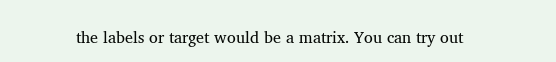the labels or target would be a matrix. You can try out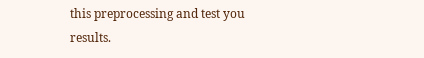this preprocessing and test you results.